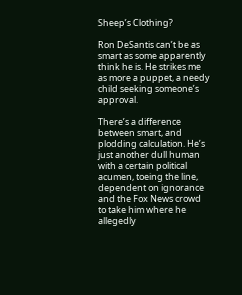Sheep’s Clothing?

Ron DeSantis can’t be as smart as some apparently think he is. He strikes me as more a puppet, a needy child seeking someone’s approval.

There’s a difference between smart, and plodding calculation. He’s just another dull human with a certain political acumen, toeing the line, dependent on ignorance and the Fox News crowd to take him where he allegedly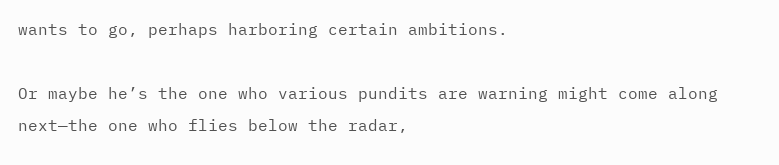wants to go, perhaps harboring certain ambitions.

Or maybe he’s the one who various pundits are warning might come along next—the one who flies below the radar,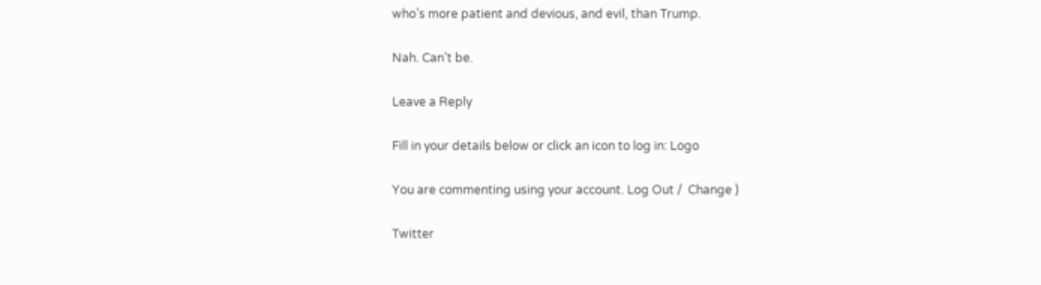who’s more patient and devious, and evil, than Trump.

Nah. Can’t be.

Leave a Reply

Fill in your details below or click an icon to log in: Logo

You are commenting using your account. Log Out /  Change )

Twitter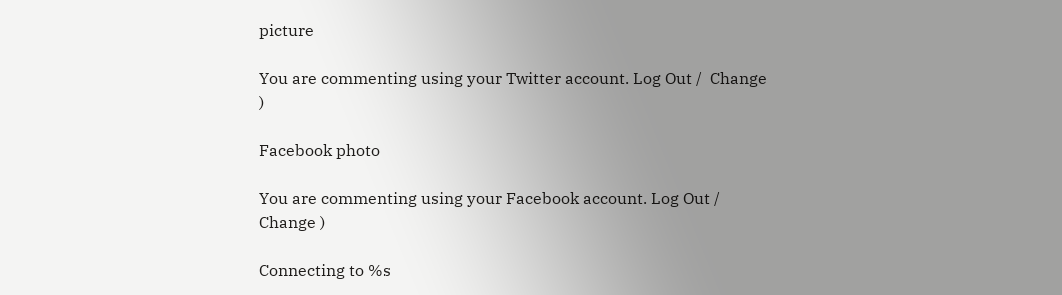picture

You are commenting using your Twitter account. Log Out /  Change )

Facebook photo

You are commenting using your Facebook account. Log Out /  Change )

Connecting to %s